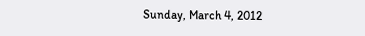Sunday, March 4, 2012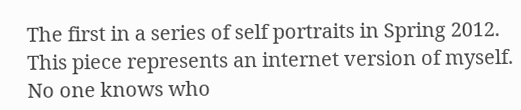The first in a series of self portraits in Spring 2012.
This piece represents an internet version of myself. No one knows who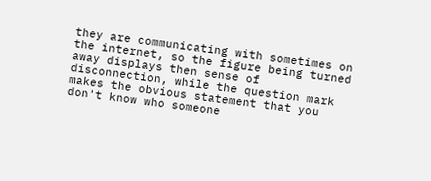they are communicating with sometimes on the internet, so the figure being turned away displays then sense of disconnection, while the question mark makes the obvious statement that you don't know who someone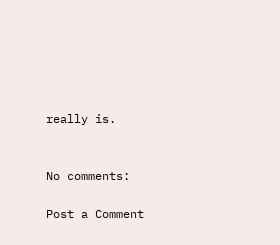really is.


No comments:

Post a Comment